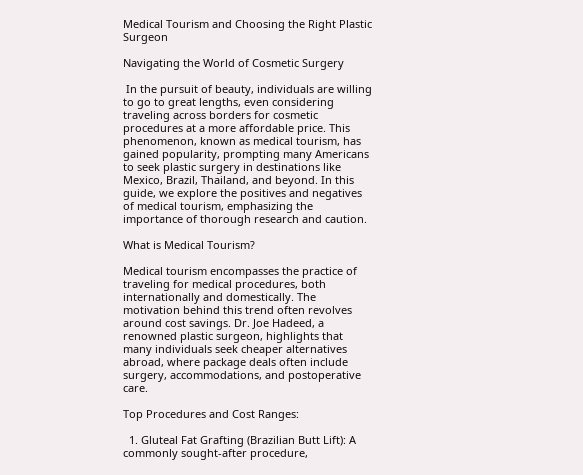Medical Tourism and Choosing the Right Plastic Surgeon

Navigating the World of Cosmetic Surgery

 In the pursuit of beauty, individuals are willing to go to great lengths, even considering traveling across borders for cosmetic procedures at a more affordable price. This phenomenon, known as medical tourism, has gained popularity, prompting many Americans to seek plastic surgery in destinations like Mexico, Brazil, Thailand, and beyond. In this guide, we explore the positives and negatives of medical tourism, emphasizing the importance of thorough research and caution.

What is Medical Tourism?

Medical tourism encompasses the practice of traveling for medical procedures, both internationally and domestically. The motivation behind this trend often revolves around cost savings. Dr. Joe Hadeed, a renowned plastic surgeon, highlights that many individuals seek cheaper alternatives abroad, where package deals often include surgery, accommodations, and postoperative care.

Top Procedures and Cost Ranges:

  1. Gluteal Fat Grafting (Brazilian Butt Lift): A commonly sought-after procedure,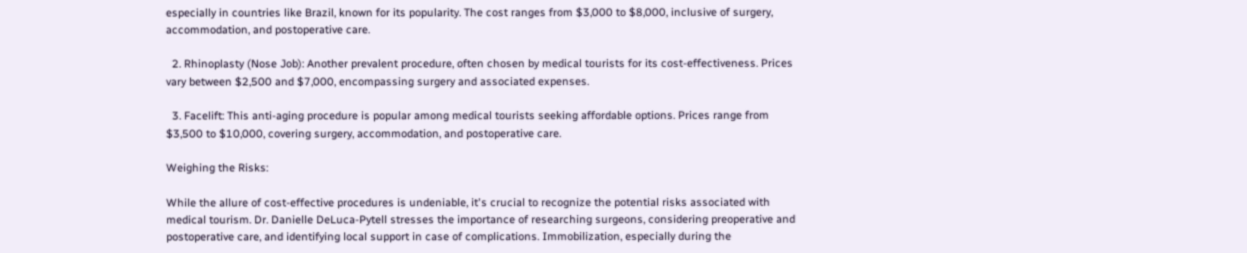especially in countries like Brazil, known for its popularity. The cost ranges from $3,000 to $8,000, inclusive of surgery, accommodation, and postoperative care.

  2. Rhinoplasty (Nose Job): Another prevalent procedure, often chosen by medical tourists for its cost-effectiveness. Prices vary between $2,500 and $7,000, encompassing surgery and associated expenses.

  3. Facelift: This anti-aging procedure is popular among medical tourists seeking affordable options. Prices range from $3,500 to $10,000, covering surgery, accommodation, and postoperative care.

Weighing the Risks:

While the allure of cost-effective procedures is undeniable, it's crucial to recognize the potential risks associated with medical tourism. Dr. Danielle DeLuca-Pytell stresses the importance of researching surgeons, considering preoperative and postoperative care, and identifying local support in case of complications. Immobilization, especially during the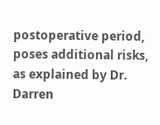postoperative period, poses additional risks, as explained by Dr. Darren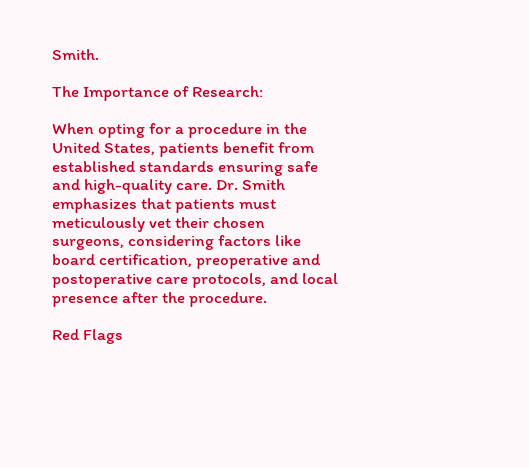Smith.

The Importance of Research:

When opting for a procedure in the United States, patients benefit from established standards ensuring safe and high-quality care. Dr. Smith emphasizes that patients must meticulously vet their chosen surgeons, considering factors like board certification, preoperative and postoperative care protocols, and local presence after the procedure.

Red Flags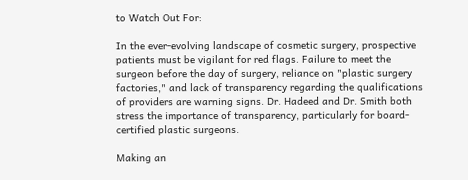to Watch Out For:

In the ever-evolving landscape of cosmetic surgery, prospective patients must be vigilant for red flags. Failure to meet the surgeon before the day of surgery, reliance on "plastic surgery factories," and lack of transparency regarding the qualifications of providers are warning signs. Dr. Hadeed and Dr. Smith both stress the importance of transparency, particularly for board-certified plastic surgeons.

Making an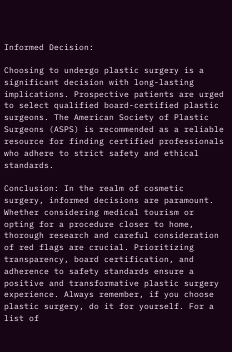Informed Decision:

Choosing to undergo plastic surgery is a significant decision with long-lasting implications. Prospective patients are urged to select qualified board-certified plastic surgeons. The American Society of Plastic Surgeons (ASPS) is recommended as a reliable resource for finding certified professionals who adhere to strict safety and ethical standards.

Conclusion: In the realm of cosmetic surgery, informed decisions are paramount. Whether considering medical tourism or opting for a procedure closer to home, thorough research and careful consideration of red flags are crucial. Prioritizing transparency, board certification, and adherence to safety standards ensure a positive and transformative plastic surgery experience. Always remember, if you choose plastic surgery, do it for yourself. For a list of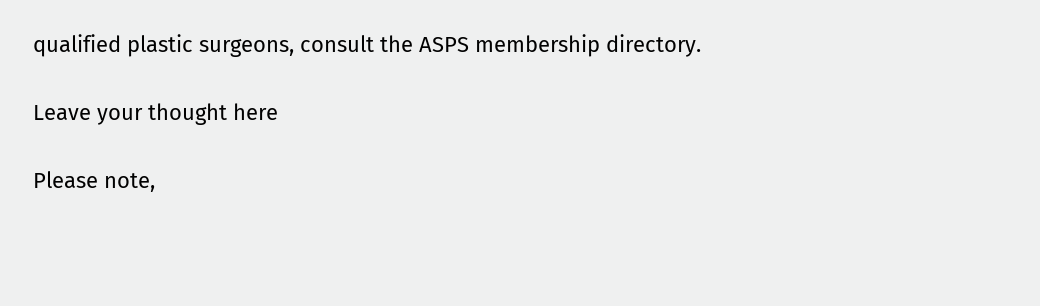qualified plastic surgeons, consult the ASPS membership directory.

Leave your thought here

Please note,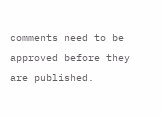comments need to be approved before they are published.